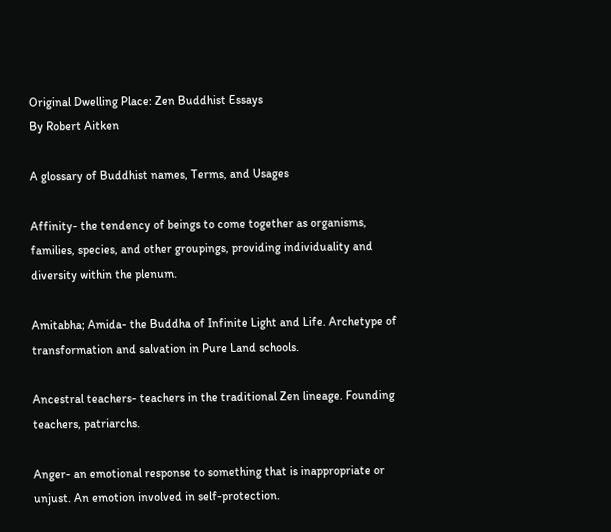Original Dwelling Place: Zen Buddhist Essays
By Robert Aitken

A glossary of Buddhist names, Terms, and Usages

Affinity- the tendency of beings to come together as organisms, families, species, and other groupings, providing individuality and diversity within the plenum.

Amitabha; Amida- the Buddha of Infinite Light and Life. Archetype of transformation and salvation in Pure Land schools.

Ancestral teachers- teachers in the traditional Zen lineage. Founding teachers, patriarchs.

Anger- an emotional response to something that is inappropriate or unjust. An emotion involved in self-protection.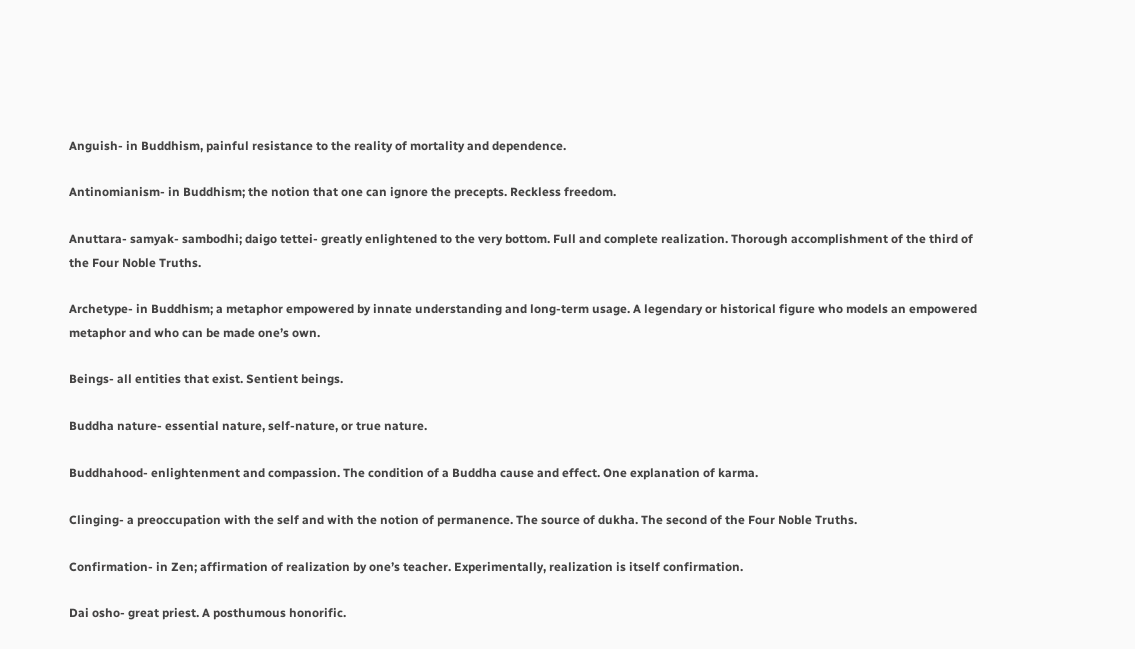Anguish- in Buddhism, painful resistance to the reality of mortality and dependence.

Antinomianism- in Buddhism; the notion that one can ignore the precepts. Reckless freedom.

Anuttara- samyak- sambodhi; daigo tettei- greatly enlightened to the very bottom. Full and complete realization. Thorough accomplishment of the third of the Four Noble Truths.

Archetype- in Buddhism; a metaphor empowered by innate understanding and long-term usage. A legendary or historical figure who models an empowered metaphor and who can be made one’s own.

Beings- all entities that exist. Sentient beings.

Buddha nature- essential nature, self-nature, or true nature.

Buddhahood- enlightenment and compassion. The condition of a Buddha cause and effect. One explanation of karma.

Clinging- a preoccupation with the self and with the notion of permanence. The source of dukha. The second of the Four Noble Truths.

Confirmation- in Zen; affirmation of realization by one’s teacher. Experimentally, realization is itself confirmation.

Dai osho- great priest. A posthumous honorific.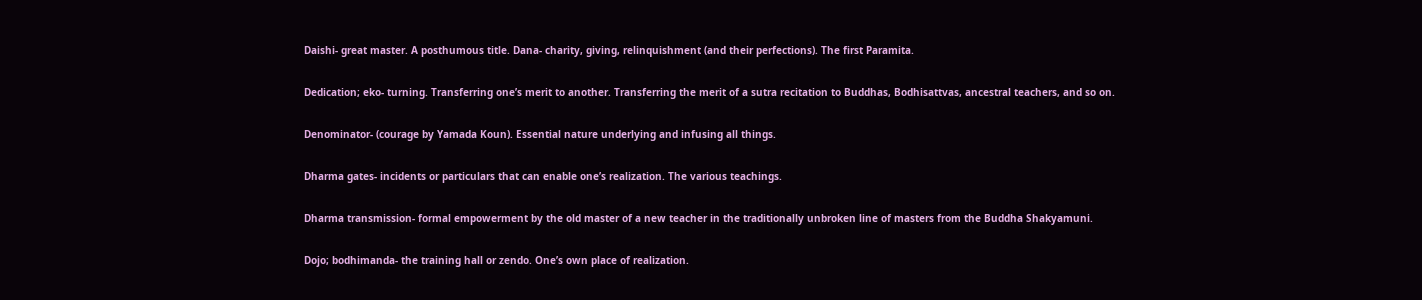Daishi- great master. A posthumous title. Dana- charity, giving, relinquishment (and their perfections). The first Paramita.

Dedication; eko- turning. Transferring one’s merit to another. Transferring the merit of a sutra recitation to Buddhas, Bodhisattvas, ancestral teachers, and so on.

Denominator- (courage by Yamada Koun). Essential nature underlying and infusing all things.

Dharma gates- incidents or particulars that can enable one’s realization. The various teachings.

Dharma transmission- formal empowerment by the old master of a new teacher in the traditionally unbroken line of masters from the Buddha Shakyamuni.

Dojo; bodhimanda- the training hall or zendo. One’s own place of realization.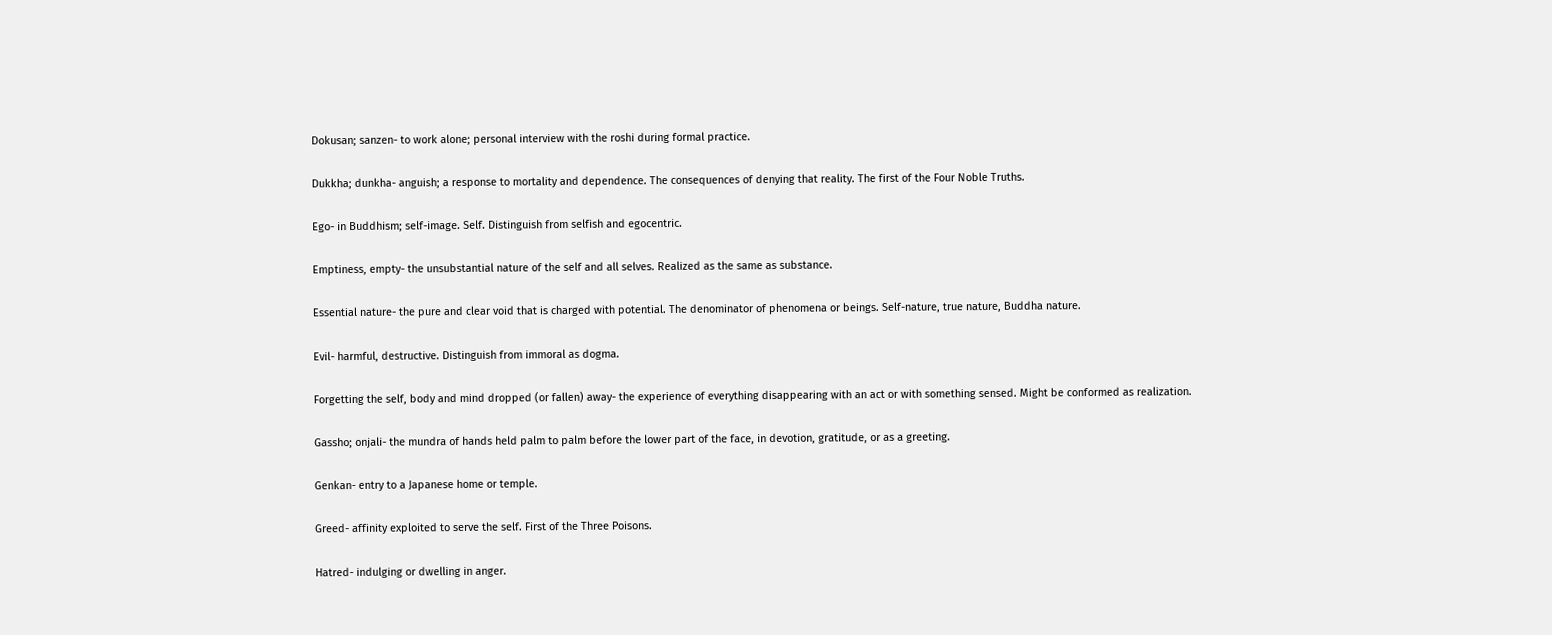Dokusan; sanzen- to work alone; personal interview with the roshi during formal practice.

Dukkha; dunkha- anguish; a response to mortality and dependence. The consequences of denying that reality. The first of the Four Noble Truths.

Ego- in Buddhism; self-image. Self. Distinguish from selfish and egocentric.

Emptiness, empty- the unsubstantial nature of the self and all selves. Realized as the same as substance.

Essential nature- the pure and clear void that is charged with potential. The denominator of phenomena or beings. Self-nature, true nature, Buddha nature.

Evil- harmful, destructive. Distinguish from immoral as dogma.

Forgetting the self, body and mind dropped (or fallen) away- the experience of everything disappearing with an act or with something sensed. Might be conformed as realization.

Gassho; onjali- the mundra of hands held palm to palm before the lower part of the face, in devotion, gratitude, or as a greeting.

Genkan- entry to a Japanese home or temple.

Greed- affinity exploited to serve the self. First of the Three Poisons.

Hatred- indulging or dwelling in anger.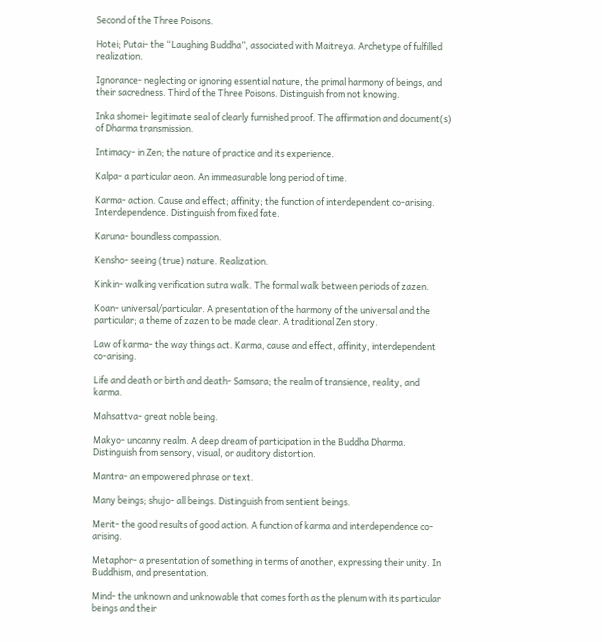Second of the Three Poisons.

Hotei; Putai- the “Laughing Buddha”, associated with Maitreya. Archetype of fulfilled realization.

Ignorance- neglecting or ignoring essential nature, the primal harmony of beings, and their sacredness. Third of the Three Poisons. Distinguish from not knowing.

Inka shomei- legitimate seal of clearly furnished proof. The affirmation and document(s) of Dharma transmission.

Intimacy- in Zen; the nature of practice and its experience.

Kalpa- a particular aeon. An immeasurable long period of time.

Karma- action. Cause and effect; affinity; the function of interdependent co-arising. Interdependence. Distinguish from fixed fate.

Karuna- boundless compassion.

Kensho- seeing (true) nature. Realization.

Kinkin- walking verification sutra walk. The formal walk between periods of zazen.

Koan- universal/particular. A presentation of the harmony of the universal and the particular; a theme of zazen to be made clear. A traditional Zen story.

Law of karma- the way things act. Karma, cause and effect, affinity, interdependent co-arising.

Life and death or birth and death- Samsara; the realm of transience, reality, and karma.

Mahsattva- great noble being.

Makyo- uncanny realm. A deep dream of participation in the Buddha Dharma. Distinguish from sensory, visual, or auditory distortion.

Mantra- an empowered phrase or text.

Many beings; shujo- all beings. Distinguish from sentient beings.

Merit- the good results of good action. A function of karma and interdependence co-arising.

Metaphor- a presentation of something in terms of another, expressing their unity. In Buddhism, and presentation.

Mind- the unknown and unknowable that comes forth as the plenum with its particular beings and their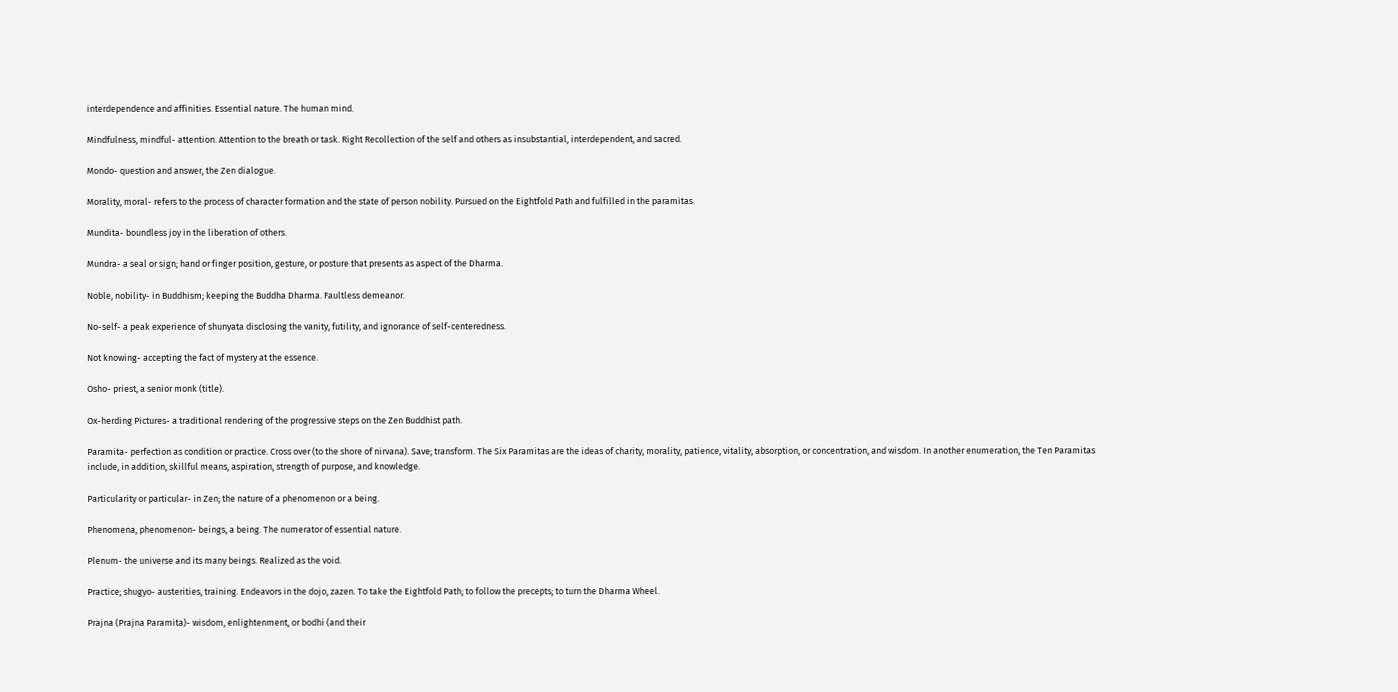interdependence and affinities. Essential nature. The human mind.

Mindfulness, mindful- attention. Attention to the breath or task. Right Recollection of the self and others as insubstantial, interdependent, and sacred.

Mondo- question and answer, the Zen dialogue.

Morality, moral- refers to the process of character formation and the state of person nobility. Pursued on the Eightfold Path and fulfilled in the paramitas.

Mundita- boundless joy in the liberation of others.

Mundra- a seal or sign; hand or finger position, gesture, or posture that presents as aspect of the Dharma.

Noble, nobility- in Buddhism; keeping the Buddha Dharma. Faultless demeanor.

No-self- a peak experience of shunyata disclosing the vanity, futility, and ignorance of self-centeredness.

Not knowing- accepting the fact of mystery at the essence.

Osho- priest, a senior monk (title).

Ox-herding Pictures- a traditional rendering of the progressive steps on the Zen Buddhist path.

Paramita- perfection as condition or practice. Cross over (to the shore of nirvana). Save; transform. The Six Paramitas are the ideas of charity, morality, patience, vitality, absorption, or concentration, and wisdom. In another enumeration, the Ten Paramitas include, in addition, skillful means, aspiration, strength of purpose, and knowledge.

Particularity or particular- in Zen; the nature of a phenomenon or a being.

Phenomena, phenomenon- beings, a being. The numerator of essential nature.

Plenum- the universe and its many beings. Realized as the void.

Practice; shugyo- austerities, training. Endeavors in the dojo, zazen. To take the Eightfold Path; to follow the precepts; to turn the Dharma Wheel.

Prajna (Prajna Paramita)- wisdom, enlightenment, or bodhi (and their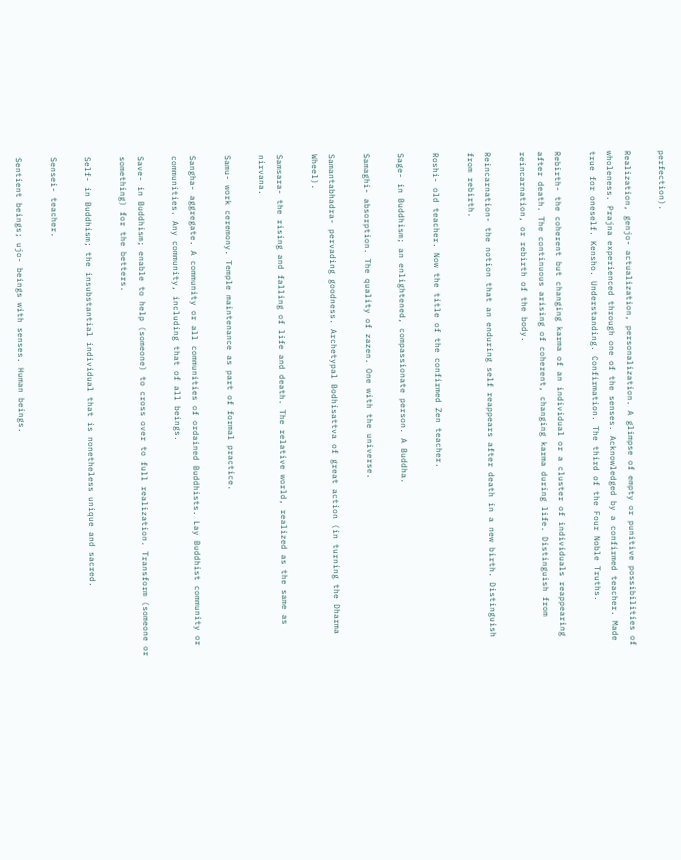perfection).

Realization, genjo- actualization, personalization. A glimpse of empty or punitive possibilities of wholeness. Prajna experienced through one of the senses. Acknowledged by a confirmed teacher. Made true for oneself. Kensho. Understanding. Confirmation. The third of the Four Noble Truths.

Rebirth- the coherent but changing karma of an individual or a cluster of individuals reappearing after death. The continuous arising of coherent, changing karma during life. Distinguish from reincarnation, or rebirth of the body.

Reincarnation- the notion that an enduring self reappears after death in a new birth. Distinguish from rebirth.

Roshi- old teacher. Now the title of the confirmed Zen teacher.

Sage- in Buddhism; an enlightened, compassionate person. A Buddha.

Samaghi- absorption. The quality of zazen. One with the universe.

Samantabhadra- pervading goodness. Archetypal Bodhisattva of great action (in turning the Dharma Wheel).

Samsara- the rising and falling of life and death. The relative world, realized as the same as nirvana.

Samu- work ceremony. Temple maintenance as part of formal practice.

Sangha- aggregate. A community or all communities of ordained Buddhists. Lay Buddhist community or communities. Any community, including that of all beings.

Save- in Buddhism; enable to help (someone) to cross over to full realization. Transform (someone or something) for the betters.

Self- in Buddhism; the insubstantial individual that is nonetheless unique and sacred.

Sensei- teacher.

Sentient beings; ujo- beings with senses. Human beings.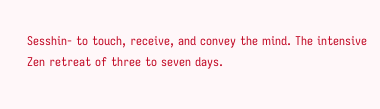Sesshin- to touch, receive, and convey the mind. The intensive Zen retreat of three to seven days.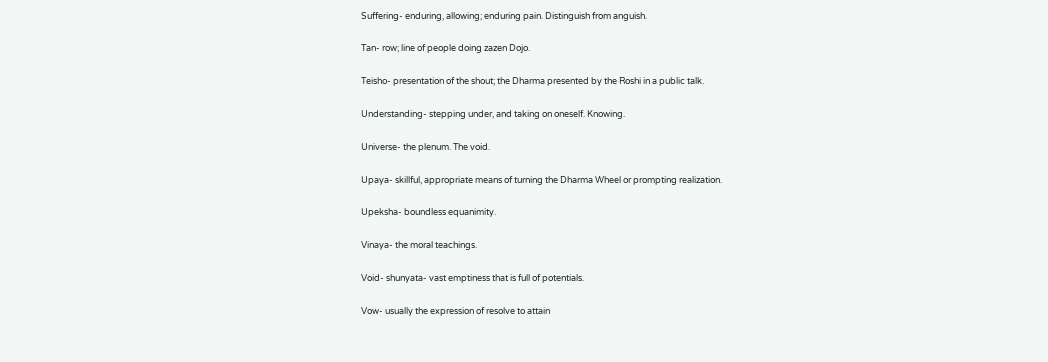Suffering- enduring, allowing; enduring pain. Distinguish from anguish.

Tan- row; line of people doing zazen Dojo.

Teisho- presentation of the shout; the Dharma presented by the Roshi in a public talk.

Understanding- stepping under, and taking on oneself. Knowing.

Universe- the plenum. The void.

Upaya- skillful, appropriate means of turning the Dharma Wheel or prompting realization.

Upeksha- boundless equanimity.

Vinaya- the moral teachings.

Void- shunyata- vast emptiness that is full of potentials.

Vow- usually the expression of resolve to attain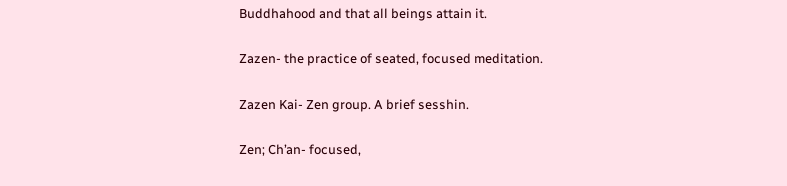Buddhahood and that all beings attain it.

Zazen- the practice of seated, focused meditation.

Zazen Kai- Zen group. A brief sesshin.

Zen; Ch’an- focused,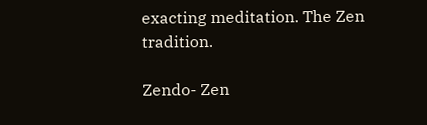exacting meditation. The Zen tradition.

Zendo- Zen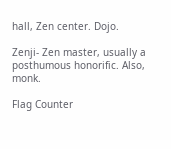hall, Zen center. Dojo.

Zenji- Zen master, usually a posthumous honorific. Also, monk.

Flag Counter